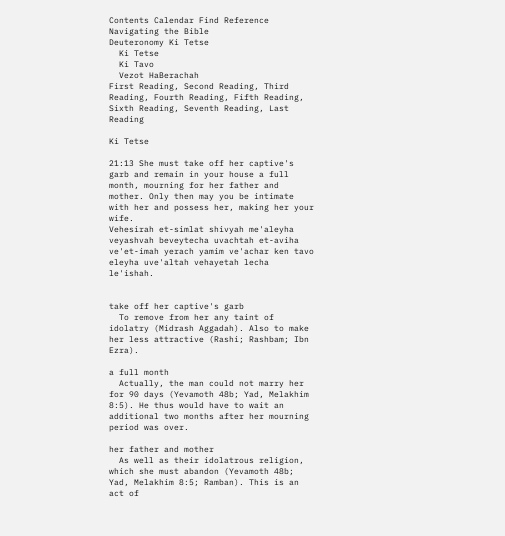Contents Calendar Find Reference
Navigating the Bible
Deuteronomy Ki Tetse
  Ki Tetse
  Ki Tavo
  Vezot HaBerachah
First Reading, Second Reading, Third Reading, Fourth Reading, Fifth Reading, Sixth Reading, Seventh Reading, Last Reading

Ki Tetse

21:13 She must take off her captive's garb and remain in your house a full month, mourning for her father and mother. Only then may you be intimate with her and possess her, making her your wife.
Vehesirah et-simlat shivyah me'aleyha veyashvah beveytecha uvachtah et-aviha ve'et-imah yerach yamim ve'achar ken tavo eleyha uve'altah vehayetah lecha le'ishah.


take off her captive's garb
  To remove from her any taint of idolatry (Midrash Aggadah). Also to make her less attractive (Rashi; Rashbam; Ibn Ezra).

a full month
  Actually, the man could not marry her for 90 days (Yevamoth 48b; Yad, Melakhim 8:5). He thus would have to wait an additional two months after her mourning period was over.

her father and mother
  As well as their idolatrous religion, which she must abandon (Yevamoth 48b; Yad, Melakhim 8:5; Ramban). This is an act of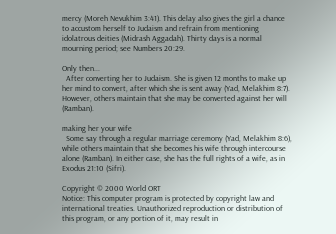mercy (Moreh Nevukhim 3:41). This delay also gives the girl a chance to accustom herself to Judaism and refrain from mentioning idolatrous deities (Midrash Aggadah). Thirty days is a normal mourning period; see Numbers 20:29.

Only then...
  After converting her to Judaism. She is given 12 months to make up her mind to convert, after which she is sent away (Yad, Melakhim 8:7). However, others maintain that she may be converted against her will (Ramban).

making her your wife
  Some say through a regular marriage ceremony (Yad, Melakhim 8:6), while others maintain that she becomes his wife through intercourse alone (Ramban). In either case, she has the full rights of a wife, as in Exodus 21:10 (Sifri).

Copyright © 2000 World ORT
Notice: This computer program is protected by copyright law and international treaties. Unauthorized reproduction or distribution of this program, or any portion of it, may result in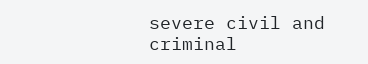severe civil and criminal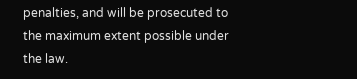penalties, and will be prosecuted to the maximum extent possible under the law.